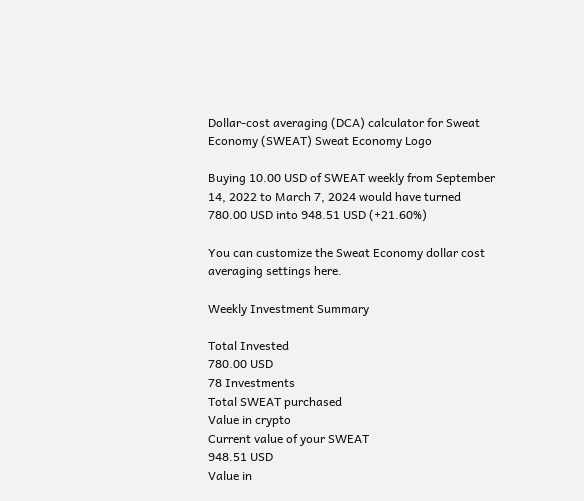Dollar-cost averaging (DCA) calculator for Sweat Economy (SWEAT) Sweat Economy Logo

Buying 10.00 USD of SWEAT weekly from September 14, 2022 to March 7, 2024 would have turned 780.00 USD into 948.51 USD (+21.60%)

You can customize the Sweat Economy dollar cost averaging settings here.

Weekly Investment Summary

Total Invested
780.00 USD
78 Investments
Total SWEAT purchased
Value in crypto
Current value of your SWEAT
948.51 USD
Value in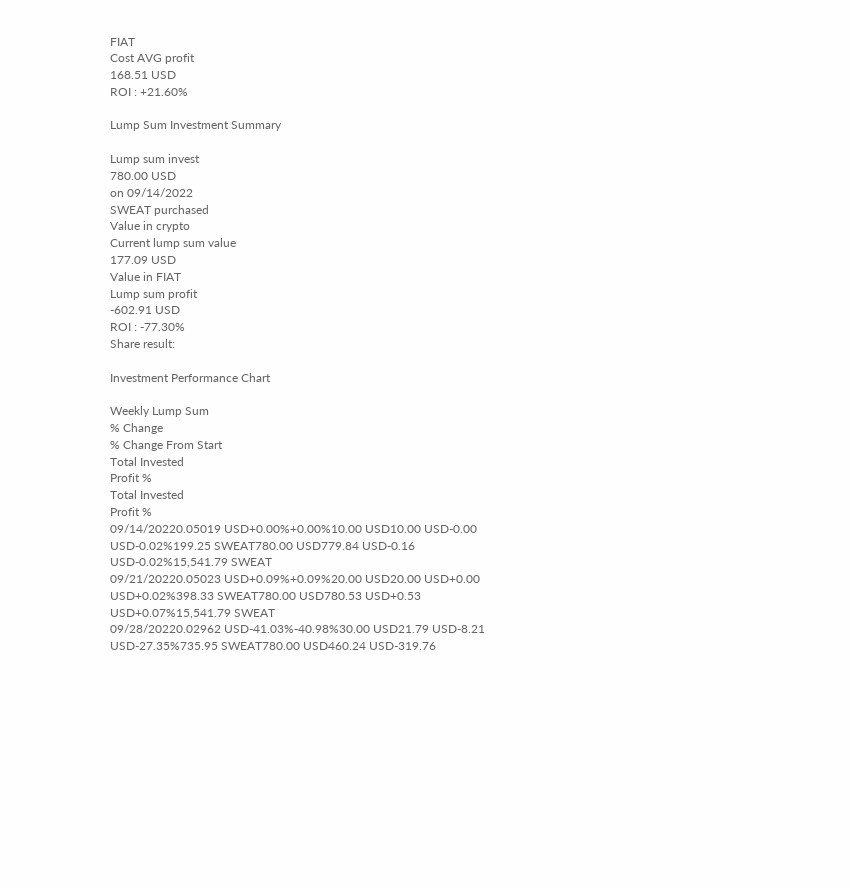FIAT
Cost AVG profit
168.51 USD
ROI : +21.60%

Lump Sum Investment Summary

Lump sum invest
780.00 USD
on 09/14/2022
SWEAT purchased
Value in crypto
Current lump sum value
177.09 USD
Value in FIAT
Lump sum profit
-602.91 USD
ROI : -77.30%
Share result:

Investment Performance Chart

Weekly Lump Sum
% Change
% Change From Start
Total Invested
Profit %
Total Invested
Profit %
09/14/20220.05019 USD+0.00%+0.00%10.00 USD10.00 USD-0.00 USD-0.02%199.25 SWEAT780.00 USD779.84 USD-0.16 USD-0.02%15,541.79 SWEAT
09/21/20220.05023 USD+0.09%+0.09%20.00 USD20.00 USD+0.00 USD+0.02%398.33 SWEAT780.00 USD780.53 USD+0.53 USD+0.07%15,541.79 SWEAT
09/28/20220.02962 USD-41.03%-40.98%30.00 USD21.79 USD-8.21 USD-27.35%735.95 SWEAT780.00 USD460.24 USD-319.76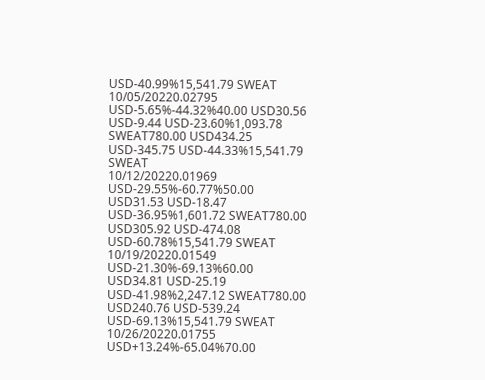USD-40.99%15,541.79 SWEAT
10/05/20220.02795 USD-5.65%-44.32%40.00 USD30.56 USD-9.44 USD-23.60%1,093.78 SWEAT780.00 USD434.25 USD-345.75 USD-44.33%15,541.79 SWEAT
10/12/20220.01969 USD-29.55%-60.77%50.00 USD31.53 USD-18.47 USD-36.95%1,601.72 SWEAT780.00 USD305.92 USD-474.08 USD-60.78%15,541.79 SWEAT
10/19/20220.01549 USD-21.30%-69.13%60.00 USD34.81 USD-25.19 USD-41.98%2,247.12 SWEAT780.00 USD240.76 USD-539.24 USD-69.13%15,541.79 SWEAT
10/26/20220.01755 USD+13.24%-65.04%70.00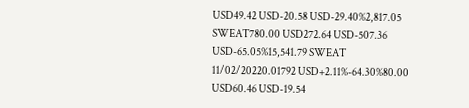USD49.42 USD-20.58 USD-29.40%2,817.05 SWEAT780.00 USD272.64 USD-507.36 USD-65.05%15,541.79 SWEAT
11/02/20220.01792 USD+2.11%-64.30%80.00 USD60.46 USD-19.54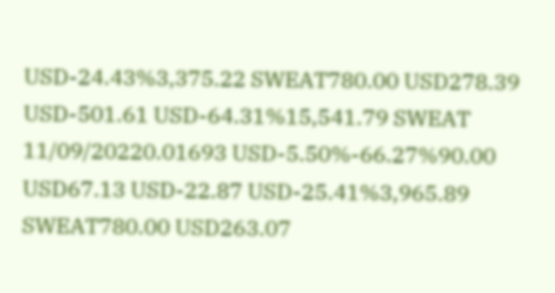USD-24.43%3,375.22 SWEAT780.00 USD278.39 USD-501.61 USD-64.31%15,541.79 SWEAT
11/09/20220.01693 USD-5.50%-66.27%90.00 USD67.13 USD-22.87 USD-25.41%3,965.89 SWEAT780.00 USD263.07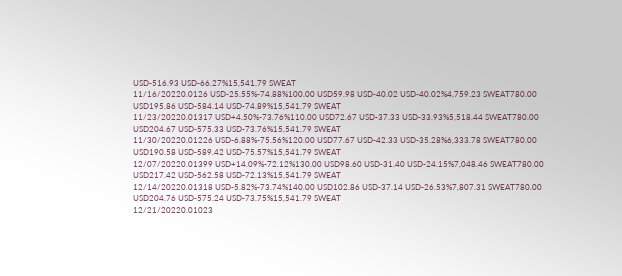USD-516.93 USD-66.27%15,541.79 SWEAT
11/16/20220.0126 USD-25.55%-74.88%100.00 USD59.98 USD-40.02 USD-40.02%4,759.23 SWEAT780.00 USD195.86 USD-584.14 USD-74.89%15,541.79 SWEAT
11/23/20220.01317 USD+4.50%-73.76%110.00 USD72.67 USD-37.33 USD-33.93%5,518.44 SWEAT780.00 USD204.67 USD-575.33 USD-73.76%15,541.79 SWEAT
11/30/20220.01226 USD-6.88%-75.56%120.00 USD77.67 USD-42.33 USD-35.28%6,333.78 SWEAT780.00 USD190.58 USD-589.42 USD-75.57%15,541.79 SWEAT
12/07/20220.01399 USD+14.09%-72.12%130.00 USD98.60 USD-31.40 USD-24.15%7,048.46 SWEAT780.00 USD217.42 USD-562.58 USD-72.13%15,541.79 SWEAT
12/14/20220.01318 USD-5.82%-73.74%140.00 USD102.86 USD-37.14 USD-26.53%7,807.31 SWEAT780.00 USD204.76 USD-575.24 USD-73.75%15,541.79 SWEAT
12/21/20220.01023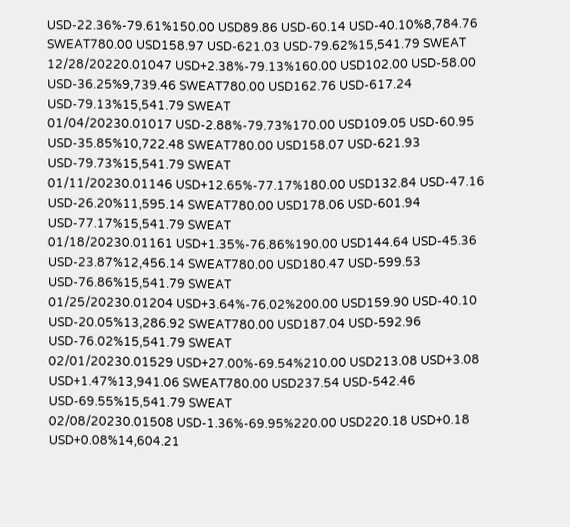USD-22.36%-79.61%150.00 USD89.86 USD-60.14 USD-40.10%8,784.76 SWEAT780.00 USD158.97 USD-621.03 USD-79.62%15,541.79 SWEAT
12/28/20220.01047 USD+2.38%-79.13%160.00 USD102.00 USD-58.00 USD-36.25%9,739.46 SWEAT780.00 USD162.76 USD-617.24 USD-79.13%15,541.79 SWEAT
01/04/20230.01017 USD-2.88%-79.73%170.00 USD109.05 USD-60.95 USD-35.85%10,722.48 SWEAT780.00 USD158.07 USD-621.93 USD-79.73%15,541.79 SWEAT
01/11/20230.01146 USD+12.65%-77.17%180.00 USD132.84 USD-47.16 USD-26.20%11,595.14 SWEAT780.00 USD178.06 USD-601.94 USD-77.17%15,541.79 SWEAT
01/18/20230.01161 USD+1.35%-76.86%190.00 USD144.64 USD-45.36 USD-23.87%12,456.14 SWEAT780.00 USD180.47 USD-599.53 USD-76.86%15,541.79 SWEAT
01/25/20230.01204 USD+3.64%-76.02%200.00 USD159.90 USD-40.10 USD-20.05%13,286.92 SWEAT780.00 USD187.04 USD-592.96 USD-76.02%15,541.79 SWEAT
02/01/20230.01529 USD+27.00%-69.54%210.00 USD213.08 USD+3.08 USD+1.47%13,941.06 SWEAT780.00 USD237.54 USD-542.46 USD-69.55%15,541.79 SWEAT
02/08/20230.01508 USD-1.36%-69.95%220.00 USD220.18 USD+0.18 USD+0.08%14,604.21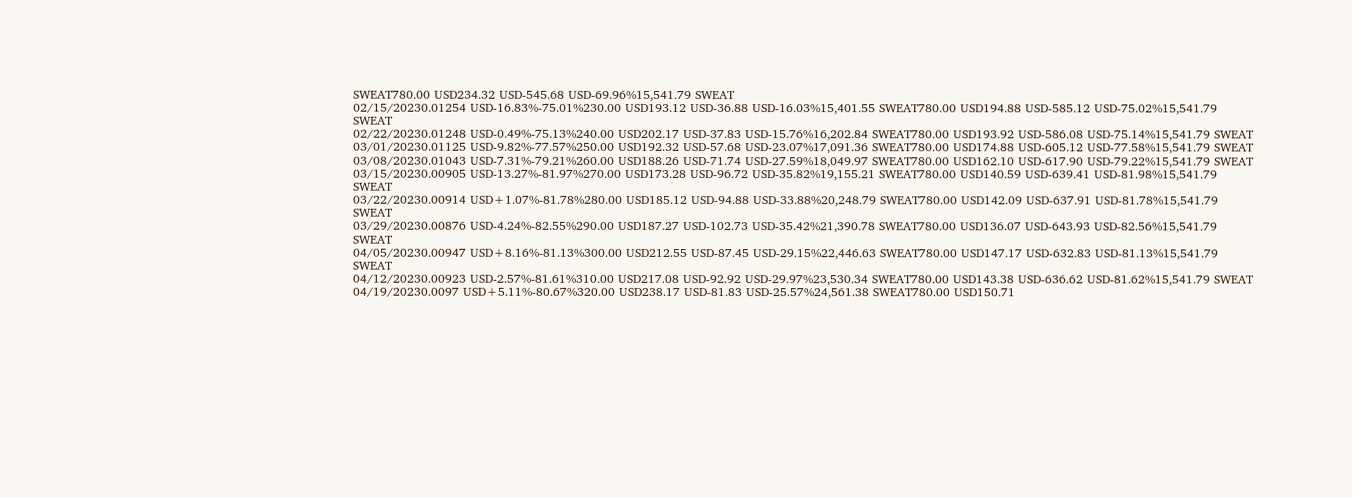SWEAT780.00 USD234.32 USD-545.68 USD-69.96%15,541.79 SWEAT
02/15/20230.01254 USD-16.83%-75.01%230.00 USD193.12 USD-36.88 USD-16.03%15,401.55 SWEAT780.00 USD194.88 USD-585.12 USD-75.02%15,541.79 SWEAT
02/22/20230.01248 USD-0.49%-75.13%240.00 USD202.17 USD-37.83 USD-15.76%16,202.84 SWEAT780.00 USD193.92 USD-586.08 USD-75.14%15,541.79 SWEAT
03/01/20230.01125 USD-9.82%-77.57%250.00 USD192.32 USD-57.68 USD-23.07%17,091.36 SWEAT780.00 USD174.88 USD-605.12 USD-77.58%15,541.79 SWEAT
03/08/20230.01043 USD-7.31%-79.21%260.00 USD188.26 USD-71.74 USD-27.59%18,049.97 SWEAT780.00 USD162.10 USD-617.90 USD-79.22%15,541.79 SWEAT
03/15/20230.00905 USD-13.27%-81.97%270.00 USD173.28 USD-96.72 USD-35.82%19,155.21 SWEAT780.00 USD140.59 USD-639.41 USD-81.98%15,541.79 SWEAT
03/22/20230.00914 USD+1.07%-81.78%280.00 USD185.12 USD-94.88 USD-33.88%20,248.79 SWEAT780.00 USD142.09 USD-637.91 USD-81.78%15,541.79 SWEAT
03/29/20230.00876 USD-4.24%-82.55%290.00 USD187.27 USD-102.73 USD-35.42%21,390.78 SWEAT780.00 USD136.07 USD-643.93 USD-82.56%15,541.79 SWEAT
04/05/20230.00947 USD+8.16%-81.13%300.00 USD212.55 USD-87.45 USD-29.15%22,446.63 SWEAT780.00 USD147.17 USD-632.83 USD-81.13%15,541.79 SWEAT
04/12/20230.00923 USD-2.57%-81.61%310.00 USD217.08 USD-92.92 USD-29.97%23,530.34 SWEAT780.00 USD143.38 USD-636.62 USD-81.62%15,541.79 SWEAT
04/19/20230.0097 USD+5.11%-80.67%320.00 USD238.17 USD-81.83 USD-25.57%24,561.38 SWEAT780.00 USD150.71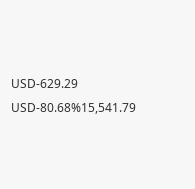USD-629.29 USD-80.68%15,541.79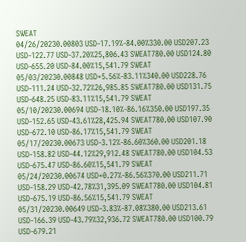SWEAT
04/26/20230.00803 USD-17.19%-84.00%330.00 USD207.23 USD-122.77 USD-37.20%25,806.43 SWEAT780.00 USD124.80 USD-655.20 USD-84.00%15,541.79 SWEAT
05/03/20230.00848 USD+5.56%-83.11%340.00 USD228.76 USD-111.24 USD-32.72%26,985.85 SWEAT780.00 USD131.75 USD-648.25 USD-83.11%15,541.79 SWEAT
05/10/20230.00694 USD-18.10%-86.16%350.00 USD197.35 USD-152.65 USD-43.61%28,425.94 SWEAT780.00 USD107.90 USD-672.10 USD-86.17%15,541.79 SWEAT
05/17/20230.00673 USD-3.12%-86.60%360.00 USD201.18 USD-158.82 USD-44.12%29,912.48 SWEAT780.00 USD104.53 USD-675.47 USD-86.60%15,541.79 SWEAT
05/24/20230.00674 USD+0.27%-86.56%370.00 USD211.71 USD-158.29 USD-42.78%31,395.09 SWEAT780.00 USD104.81 USD-675.19 USD-86.56%15,541.79 SWEAT
05/31/20230.00649 USD-3.83%-87.08%380.00 USD213.61 USD-166.39 USD-43.79%32,936.72 SWEAT780.00 USD100.79 USD-679.21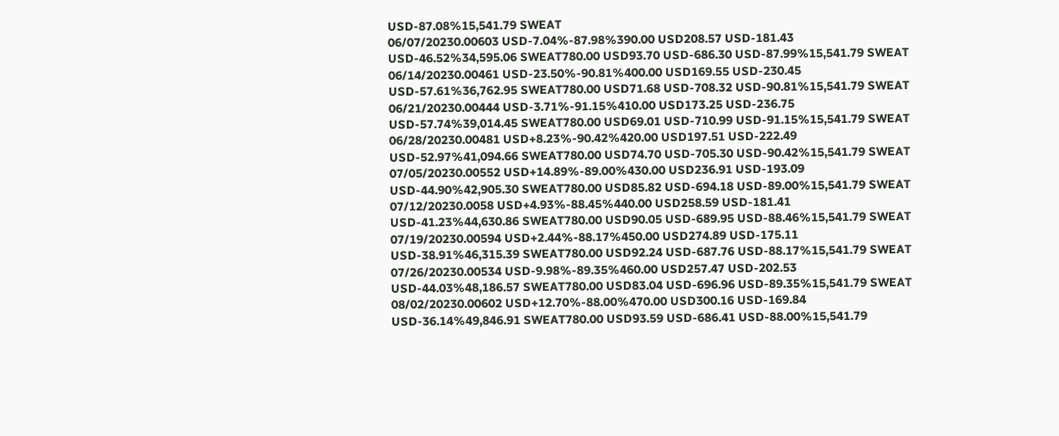USD-87.08%15,541.79 SWEAT
06/07/20230.00603 USD-7.04%-87.98%390.00 USD208.57 USD-181.43 USD-46.52%34,595.06 SWEAT780.00 USD93.70 USD-686.30 USD-87.99%15,541.79 SWEAT
06/14/20230.00461 USD-23.50%-90.81%400.00 USD169.55 USD-230.45 USD-57.61%36,762.95 SWEAT780.00 USD71.68 USD-708.32 USD-90.81%15,541.79 SWEAT
06/21/20230.00444 USD-3.71%-91.15%410.00 USD173.25 USD-236.75 USD-57.74%39,014.45 SWEAT780.00 USD69.01 USD-710.99 USD-91.15%15,541.79 SWEAT
06/28/20230.00481 USD+8.23%-90.42%420.00 USD197.51 USD-222.49 USD-52.97%41,094.66 SWEAT780.00 USD74.70 USD-705.30 USD-90.42%15,541.79 SWEAT
07/05/20230.00552 USD+14.89%-89.00%430.00 USD236.91 USD-193.09 USD-44.90%42,905.30 SWEAT780.00 USD85.82 USD-694.18 USD-89.00%15,541.79 SWEAT
07/12/20230.0058 USD+4.93%-88.45%440.00 USD258.59 USD-181.41 USD-41.23%44,630.86 SWEAT780.00 USD90.05 USD-689.95 USD-88.46%15,541.79 SWEAT
07/19/20230.00594 USD+2.44%-88.17%450.00 USD274.89 USD-175.11 USD-38.91%46,315.39 SWEAT780.00 USD92.24 USD-687.76 USD-88.17%15,541.79 SWEAT
07/26/20230.00534 USD-9.98%-89.35%460.00 USD257.47 USD-202.53 USD-44.03%48,186.57 SWEAT780.00 USD83.04 USD-696.96 USD-89.35%15,541.79 SWEAT
08/02/20230.00602 USD+12.70%-88.00%470.00 USD300.16 USD-169.84 USD-36.14%49,846.91 SWEAT780.00 USD93.59 USD-686.41 USD-88.00%15,541.79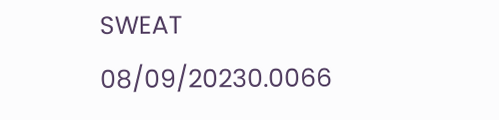SWEAT
08/09/20230.0066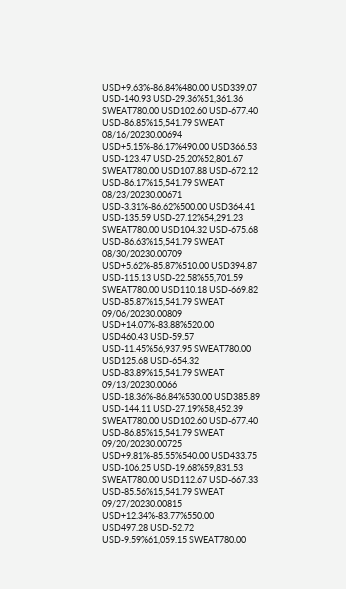USD+9.63%-86.84%480.00 USD339.07 USD-140.93 USD-29.36%51,361.36 SWEAT780.00 USD102.60 USD-677.40 USD-86.85%15,541.79 SWEAT
08/16/20230.00694 USD+5.15%-86.17%490.00 USD366.53 USD-123.47 USD-25.20%52,801.67 SWEAT780.00 USD107.88 USD-672.12 USD-86.17%15,541.79 SWEAT
08/23/20230.00671 USD-3.31%-86.62%500.00 USD364.41 USD-135.59 USD-27.12%54,291.23 SWEAT780.00 USD104.32 USD-675.68 USD-86.63%15,541.79 SWEAT
08/30/20230.00709 USD+5.62%-85.87%510.00 USD394.87 USD-115.13 USD-22.58%55,701.59 SWEAT780.00 USD110.18 USD-669.82 USD-85.87%15,541.79 SWEAT
09/06/20230.00809 USD+14.07%-83.88%520.00 USD460.43 USD-59.57 USD-11.45%56,937.95 SWEAT780.00 USD125.68 USD-654.32 USD-83.89%15,541.79 SWEAT
09/13/20230.0066 USD-18.36%-86.84%530.00 USD385.89 USD-144.11 USD-27.19%58,452.39 SWEAT780.00 USD102.60 USD-677.40 USD-86.85%15,541.79 SWEAT
09/20/20230.00725 USD+9.81%-85.55%540.00 USD433.75 USD-106.25 USD-19.68%59,831.53 SWEAT780.00 USD112.67 USD-667.33 USD-85.56%15,541.79 SWEAT
09/27/20230.00815 USD+12.34%-83.77%550.00 USD497.28 USD-52.72 USD-9.59%61,059.15 SWEAT780.00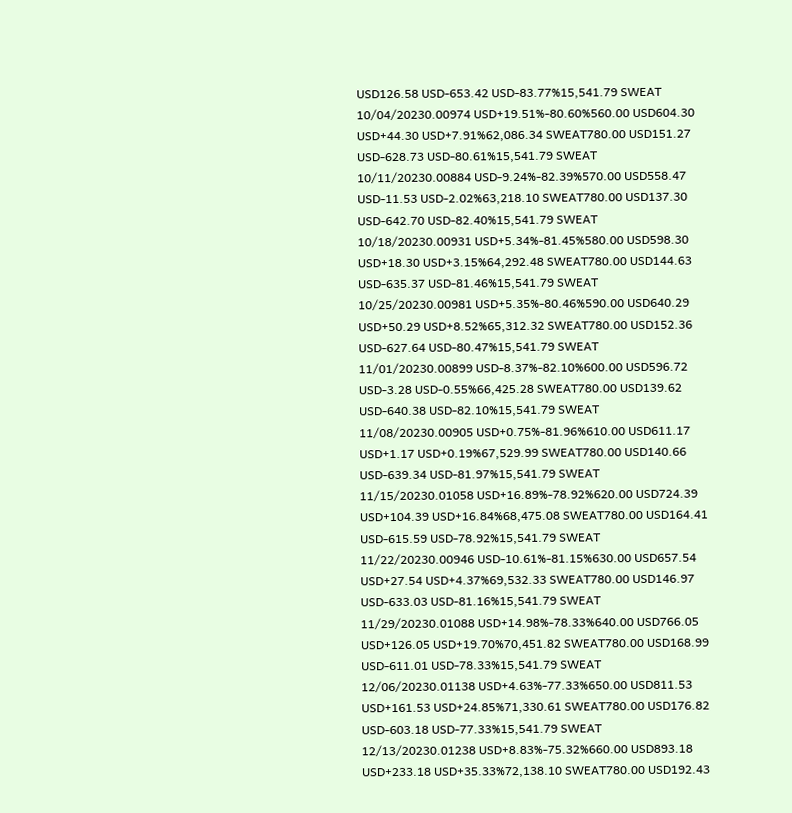USD126.58 USD-653.42 USD-83.77%15,541.79 SWEAT
10/04/20230.00974 USD+19.51%-80.60%560.00 USD604.30 USD+44.30 USD+7.91%62,086.34 SWEAT780.00 USD151.27 USD-628.73 USD-80.61%15,541.79 SWEAT
10/11/20230.00884 USD-9.24%-82.39%570.00 USD558.47 USD-11.53 USD-2.02%63,218.10 SWEAT780.00 USD137.30 USD-642.70 USD-82.40%15,541.79 SWEAT
10/18/20230.00931 USD+5.34%-81.45%580.00 USD598.30 USD+18.30 USD+3.15%64,292.48 SWEAT780.00 USD144.63 USD-635.37 USD-81.46%15,541.79 SWEAT
10/25/20230.00981 USD+5.35%-80.46%590.00 USD640.29 USD+50.29 USD+8.52%65,312.32 SWEAT780.00 USD152.36 USD-627.64 USD-80.47%15,541.79 SWEAT
11/01/20230.00899 USD-8.37%-82.10%600.00 USD596.72 USD-3.28 USD-0.55%66,425.28 SWEAT780.00 USD139.62 USD-640.38 USD-82.10%15,541.79 SWEAT
11/08/20230.00905 USD+0.75%-81.96%610.00 USD611.17 USD+1.17 USD+0.19%67,529.99 SWEAT780.00 USD140.66 USD-639.34 USD-81.97%15,541.79 SWEAT
11/15/20230.01058 USD+16.89%-78.92%620.00 USD724.39 USD+104.39 USD+16.84%68,475.08 SWEAT780.00 USD164.41 USD-615.59 USD-78.92%15,541.79 SWEAT
11/22/20230.00946 USD-10.61%-81.15%630.00 USD657.54 USD+27.54 USD+4.37%69,532.33 SWEAT780.00 USD146.97 USD-633.03 USD-81.16%15,541.79 SWEAT
11/29/20230.01088 USD+14.98%-78.33%640.00 USD766.05 USD+126.05 USD+19.70%70,451.82 SWEAT780.00 USD168.99 USD-611.01 USD-78.33%15,541.79 SWEAT
12/06/20230.01138 USD+4.63%-77.33%650.00 USD811.53 USD+161.53 USD+24.85%71,330.61 SWEAT780.00 USD176.82 USD-603.18 USD-77.33%15,541.79 SWEAT
12/13/20230.01238 USD+8.83%-75.32%660.00 USD893.18 USD+233.18 USD+35.33%72,138.10 SWEAT780.00 USD192.43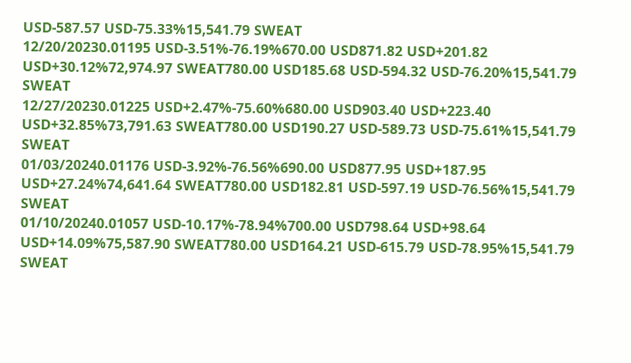USD-587.57 USD-75.33%15,541.79 SWEAT
12/20/20230.01195 USD-3.51%-76.19%670.00 USD871.82 USD+201.82 USD+30.12%72,974.97 SWEAT780.00 USD185.68 USD-594.32 USD-76.20%15,541.79 SWEAT
12/27/20230.01225 USD+2.47%-75.60%680.00 USD903.40 USD+223.40 USD+32.85%73,791.63 SWEAT780.00 USD190.27 USD-589.73 USD-75.61%15,541.79 SWEAT
01/03/20240.01176 USD-3.92%-76.56%690.00 USD877.95 USD+187.95 USD+27.24%74,641.64 SWEAT780.00 USD182.81 USD-597.19 USD-76.56%15,541.79 SWEAT
01/10/20240.01057 USD-10.17%-78.94%700.00 USD798.64 USD+98.64 USD+14.09%75,587.90 SWEAT780.00 USD164.21 USD-615.79 USD-78.95%15,541.79 SWEAT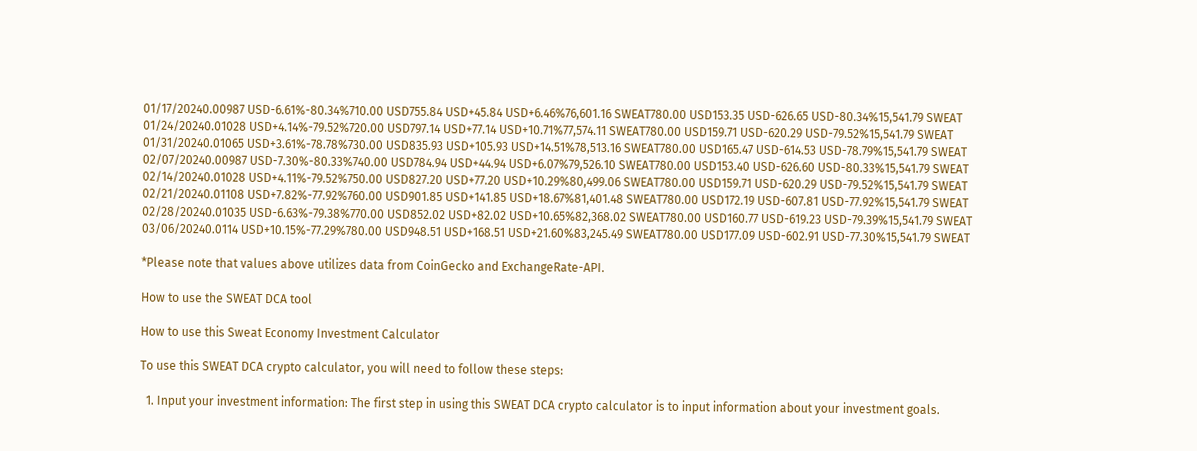01/17/20240.00987 USD-6.61%-80.34%710.00 USD755.84 USD+45.84 USD+6.46%76,601.16 SWEAT780.00 USD153.35 USD-626.65 USD-80.34%15,541.79 SWEAT
01/24/20240.01028 USD+4.14%-79.52%720.00 USD797.14 USD+77.14 USD+10.71%77,574.11 SWEAT780.00 USD159.71 USD-620.29 USD-79.52%15,541.79 SWEAT
01/31/20240.01065 USD+3.61%-78.78%730.00 USD835.93 USD+105.93 USD+14.51%78,513.16 SWEAT780.00 USD165.47 USD-614.53 USD-78.79%15,541.79 SWEAT
02/07/20240.00987 USD-7.30%-80.33%740.00 USD784.94 USD+44.94 USD+6.07%79,526.10 SWEAT780.00 USD153.40 USD-626.60 USD-80.33%15,541.79 SWEAT
02/14/20240.01028 USD+4.11%-79.52%750.00 USD827.20 USD+77.20 USD+10.29%80,499.06 SWEAT780.00 USD159.71 USD-620.29 USD-79.52%15,541.79 SWEAT
02/21/20240.01108 USD+7.82%-77.92%760.00 USD901.85 USD+141.85 USD+18.67%81,401.48 SWEAT780.00 USD172.19 USD-607.81 USD-77.92%15,541.79 SWEAT
02/28/20240.01035 USD-6.63%-79.38%770.00 USD852.02 USD+82.02 USD+10.65%82,368.02 SWEAT780.00 USD160.77 USD-619.23 USD-79.39%15,541.79 SWEAT
03/06/20240.0114 USD+10.15%-77.29%780.00 USD948.51 USD+168.51 USD+21.60%83,245.49 SWEAT780.00 USD177.09 USD-602.91 USD-77.30%15,541.79 SWEAT

*Please note that values above utilizes data from CoinGecko and ExchangeRate-API.

How to use the SWEAT DCA tool

How to use this Sweat Economy Investment Calculator

To use this SWEAT DCA crypto calculator, you will need to follow these steps:

  1. Input your investment information: The first step in using this SWEAT DCA crypto calculator is to input information about your investment goals.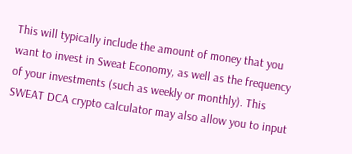This will typically include the amount of money that you want to invest in Sweat Economy, as well as the frequency of your investments (such as weekly or monthly). This SWEAT DCA crypto calculator may also allow you to input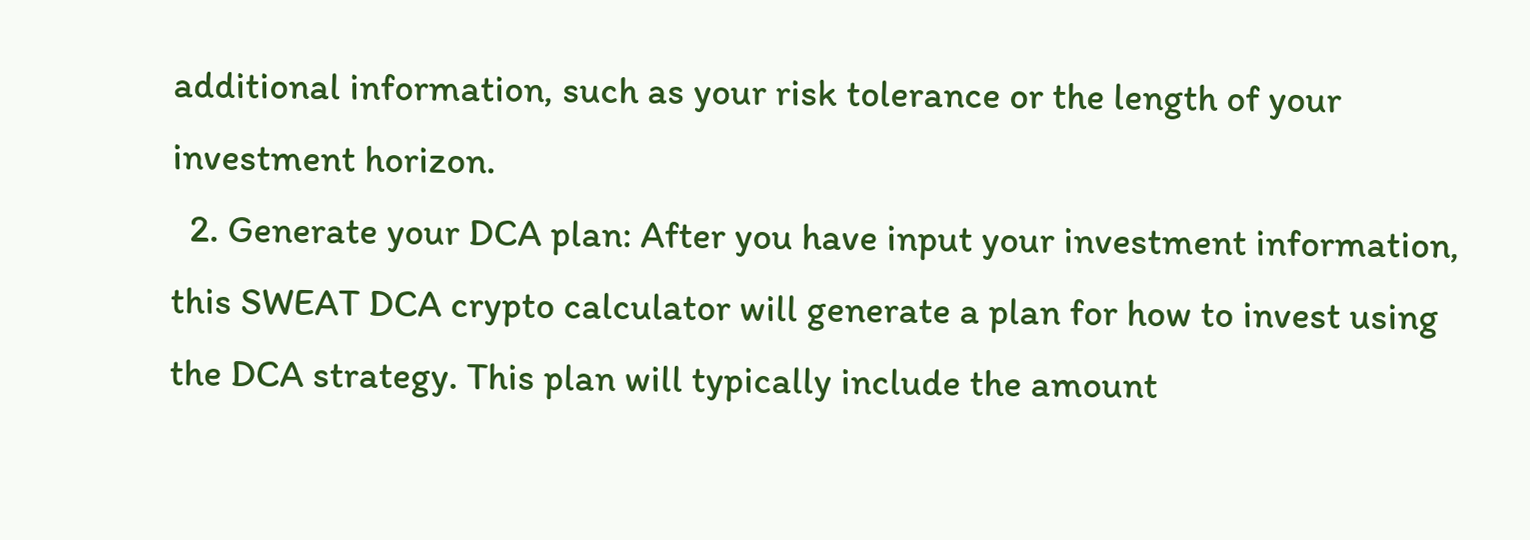additional information, such as your risk tolerance or the length of your investment horizon.
  2. Generate your DCA plan: After you have input your investment information, this SWEAT DCA crypto calculator will generate a plan for how to invest using the DCA strategy. This plan will typically include the amount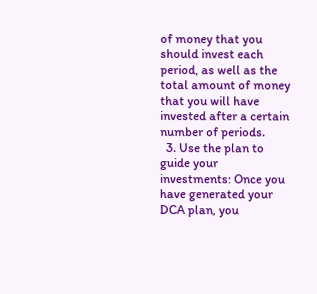of money that you should invest each period, as well as the total amount of money that you will have invested after a certain number of periods.
  3. Use the plan to guide your investments: Once you have generated your DCA plan, you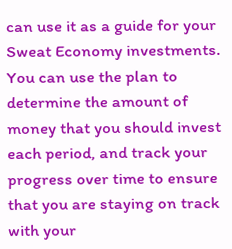can use it as a guide for your Sweat Economy investments. You can use the plan to determine the amount of money that you should invest each period, and track your progress over time to ensure that you are staying on track with your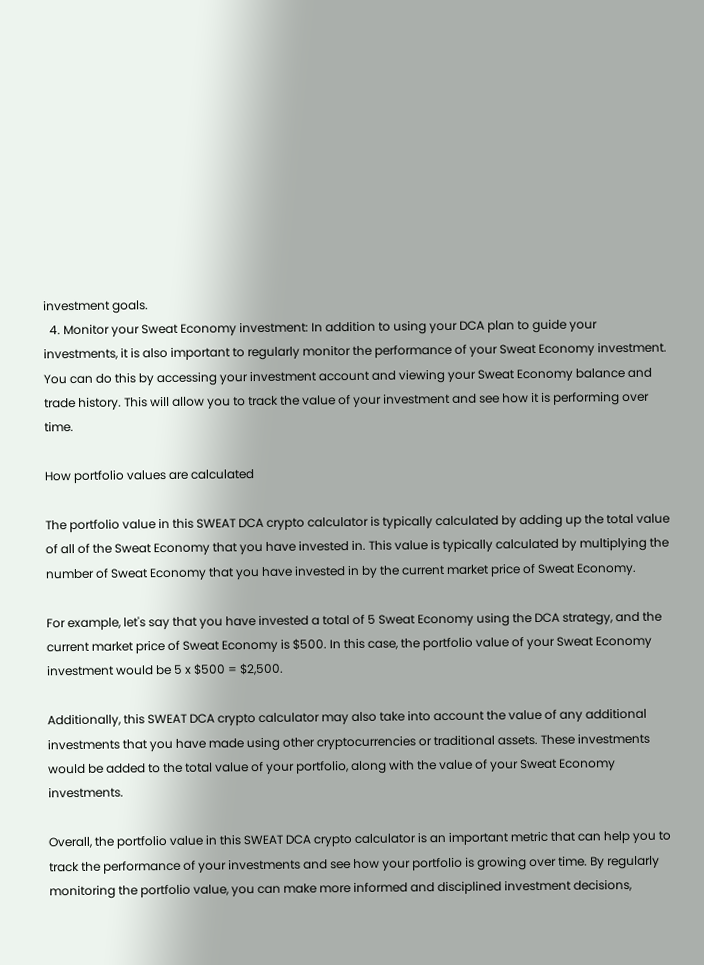investment goals.
  4. Monitor your Sweat Economy investment: In addition to using your DCA plan to guide your investments, it is also important to regularly monitor the performance of your Sweat Economy investment. You can do this by accessing your investment account and viewing your Sweat Economy balance and trade history. This will allow you to track the value of your investment and see how it is performing over time.

How portfolio values are calculated

The portfolio value in this SWEAT DCA crypto calculator is typically calculated by adding up the total value of all of the Sweat Economy that you have invested in. This value is typically calculated by multiplying the number of Sweat Economy that you have invested in by the current market price of Sweat Economy.

For example, let's say that you have invested a total of 5 Sweat Economy using the DCA strategy, and the current market price of Sweat Economy is $500. In this case, the portfolio value of your Sweat Economy investment would be 5 x $500 = $2,500.

Additionally, this SWEAT DCA crypto calculator may also take into account the value of any additional investments that you have made using other cryptocurrencies or traditional assets. These investments would be added to the total value of your portfolio, along with the value of your Sweat Economy investments.

Overall, the portfolio value in this SWEAT DCA crypto calculator is an important metric that can help you to track the performance of your investments and see how your portfolio is growing over time. By regularly monitoring the portfolio value, you can make more informed and disciplined investment decisions,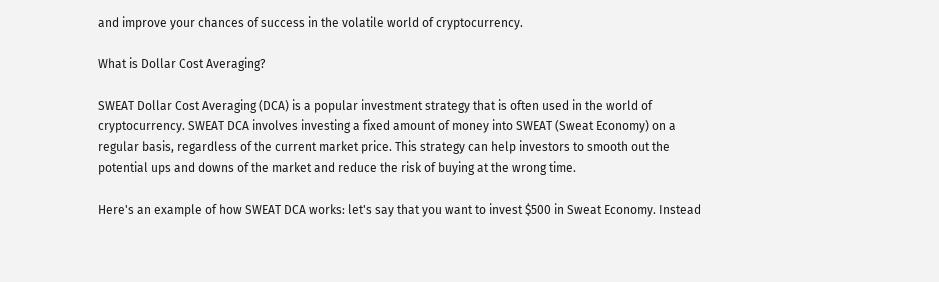and improve your chances of success in the volatile world of cryptocurrency.

What is Dollar Cost Averaging?

SWEAT Dollar Cost Averaging (DCA) is a popular investment strategy that is often used in the world of cryptocurrency. SWEAT DCA involves investing a fixed amount of money into SWEAT (Sweat Economy) on a regular basis, regardless of the current market price. This strategy can help investors to smooth out the potential ups and downs of the market and reduce the risk of buying at the wrong time.

Here's an example of how SWEAT DCA works: let's say that you want to invest $500 in Sweat Economy. Instead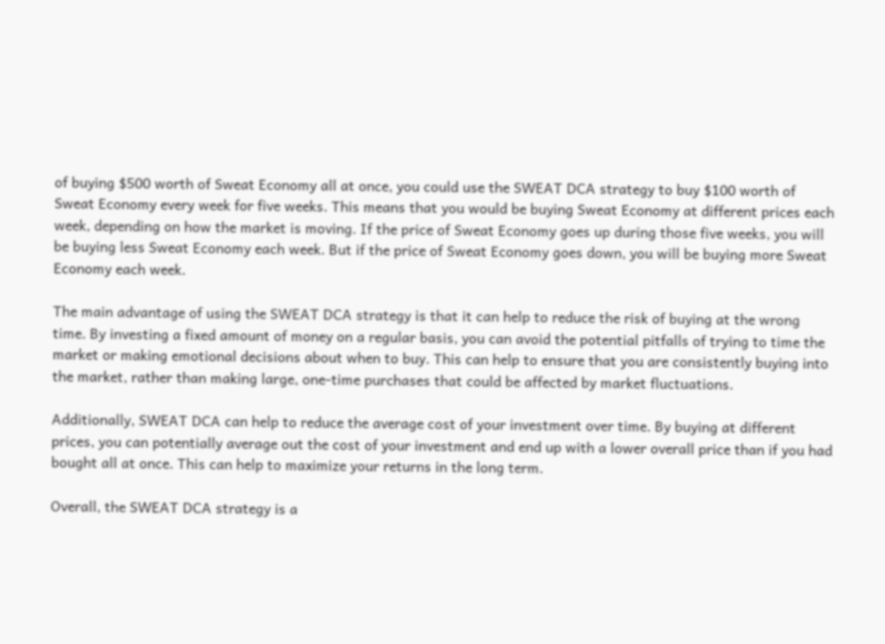of buying $500 worth of Sweat Economy all at once, you could use the SWEAT DCA strategy to buy $100 worth of Sweat Economy every week for five weeks. This means that you would be buying Sweat Economy at different prices each week, depending on how the market is moving. If the price of Sweat Economy goes up during those five weeks, you will be buying less Sweat Economy each week. But if the price of Sweat Economy goes down, you will be buying more Sweat Economy each week.

The main advantage of using the SWEAT DCA strategy is that it can help to reduce the risk of buying at the wrong time. By investing a fixed amount of money on a regular basis, you can avoid the potential pitfalls of trying to time the market or making emotional decisions about when to buy. This can help to ensure that you are consistently buying into the market, rather than making large, one-time purchases that could be affected by market fluctuations.

Additionally, SWEAT DCA can help to reduce the average cost of your investment over time. By buying at different prices, you can potentially average out the cost of your investment and end up with a lower overall price than if you had bought all at once. This can help to maximize your returns in the long term.

Overall, the SWEAT DCA strategy is a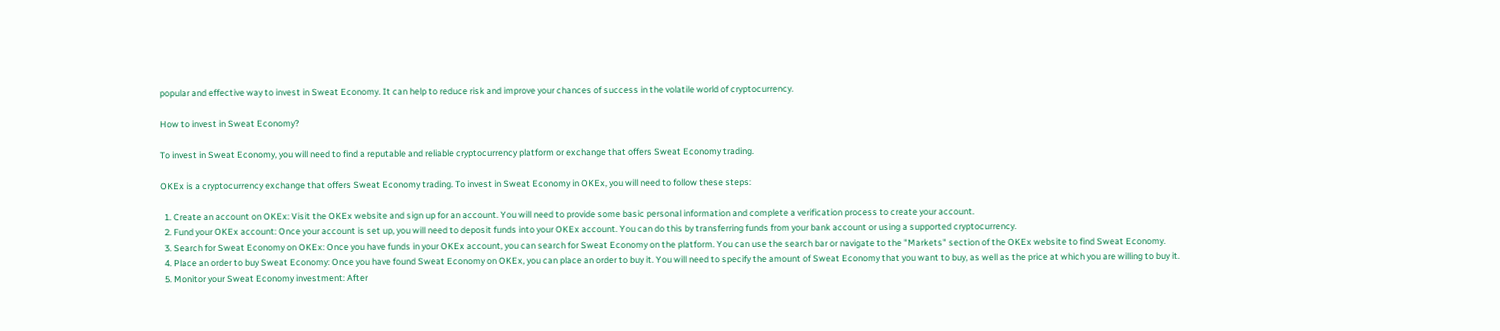popular and effective way to invest in Sweat Economy. It can help to reduce risk and improve your chances of success in the volatile world of cryptocurrency.

How to invest in Sweat Economy?

To invest in Sweat Economy, you will need to find a reputable and reliable cryptocurrency platform or exchange that offers Sweat Economy trading.

OKEx is a cryptocurrency exchange that offers Sweat Economy trading. To invest in Sweat Economy in OKEx, you will need to follow these steps:

  1. Create an account on OKEx: Visit the OKEx website and sign up for an account. You will need to provide some basic personal information and complete a verification process to create your account.
  2. Fund your OKEx account: Once your account is set up, you will need to deposit funds into your OKEx account. You can do this by transferring funds from your bank account or using a supported cryptocurrency.
  3. Search for Sweat Economy on OKEx: Once you have funds in your OKEx account, you can search for Sweat Economy on the platform. You can use the search bar or navigate to the "Markets" section of the OKEx website to find Sweat Economy.
  4. Place an order to buy Sweat Economy: Once you have found Sweat Economy on OKEx, you can place an order to buy it. You will need to specify the amount of Sweat Economy that you want to buy, as well as the price at which you are willing to buy it.
  5. Monitor your Sweat Economy investment: After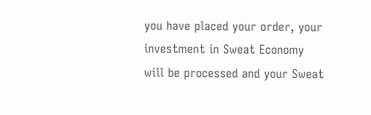you have placed your order, your investment in Sweat Economy will be processed and your Sweat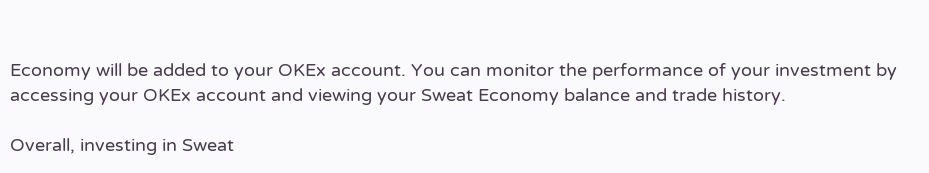Economy will be added to your OKEx account. You can monitor the performance of your investment by accessing your OKEx account and viewing your Sweat Economy balance and trade history.

Overall, investing in Sweat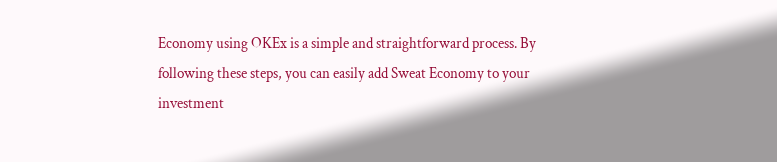Economy using OKEx is a simple and straightforward process. By following these steps, you can easily add Sweat Economy to your investment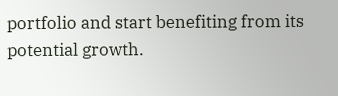portfolio and start benefiting from its potential growth.